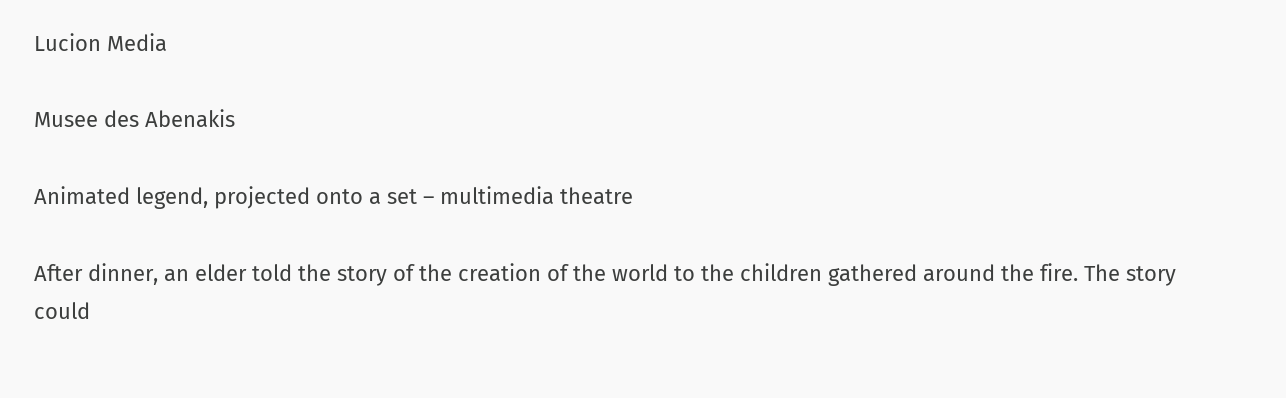Lucion Media

Musee des Abenakis

Animated legend, projected onto a set – multimedia theatre

After dinner, an elder told the story of the creation of the world to the children gathered around the fire. The story could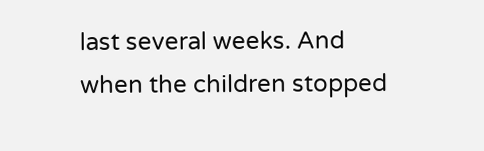last several weeks. And when the children stopped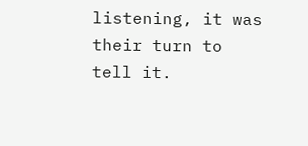listening, it was their turn to tell it.